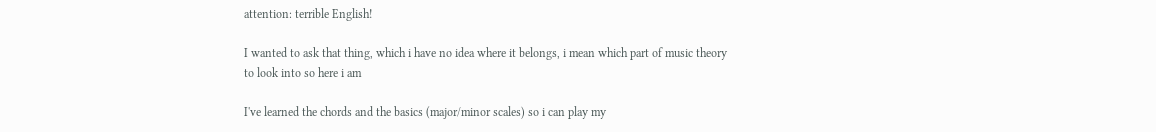attention: terrible English!

I wanted to ask that thing, which i have no idea where it belongs, i mean which part of music theory to look into so here i am

I've learned the chords and the basics (major/minor scales) so i can play my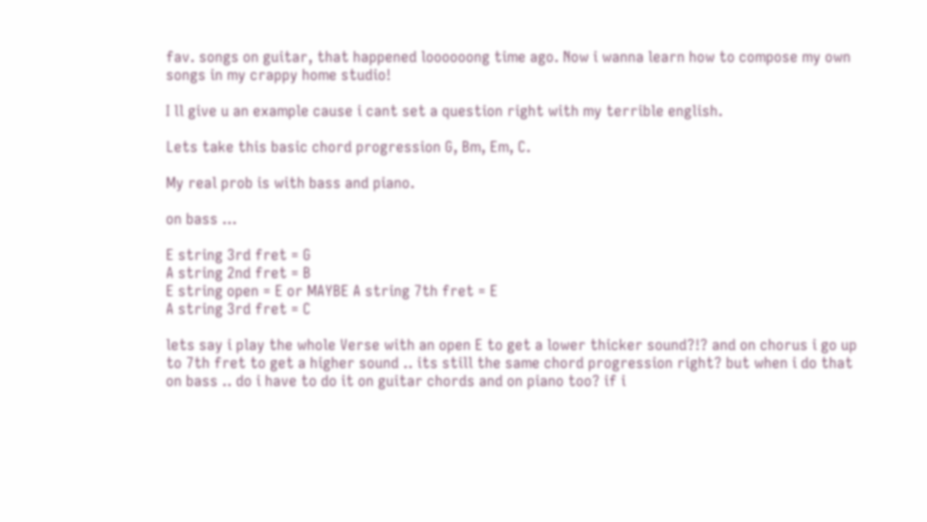fav. songs on guitar, that happened loooooong time ago. Now i wanna learn how to compose my own songs in my crappy home studio!

I ll give u an example cause i cant set a question right with my terrible english.

Lets take this basic chord progression G, Bm, Em, C.

My real prob is with bass and piano.

on bass ...

E string 3rd fret = G
A string 2nd fret = B
E string open = E or MAYBE A string 7th fret = E
A string 3rd fret = C

lets say i play the whole Verse with an open E to get a lower thicker sound?!? and on chorus i go up to 7th fret to get a higher sound .. its still the same chord progression right? but when i do that on bass .. do i have to do it on guitar chords and on piano too? if i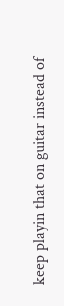keep playin that on guitar instead of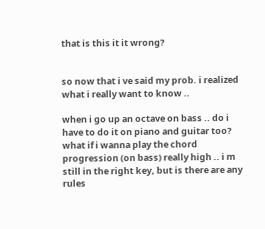that is this it it wrong?


so now that i ve said my prob. i realized what i really want to know ..

when i go up an octave on bass .. do i have to do it on piano and guitar too? what if i wanna play the chord progression (on bass) really high .. i m still in the right key, but is there are any rules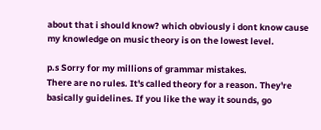about that i should know? which obviously i dont know cause my knowledge on music theory is on the lowest level.

p.s Sorry for my millions of grammar mistakes.
There are no rules. It's called theory for a reason. They're basically guidelines. If you like the way it sounds, go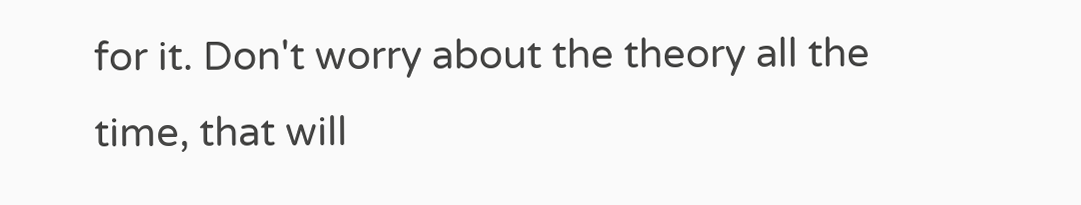for it. Don't worry about the theory all the time, that will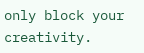only block your creativity.